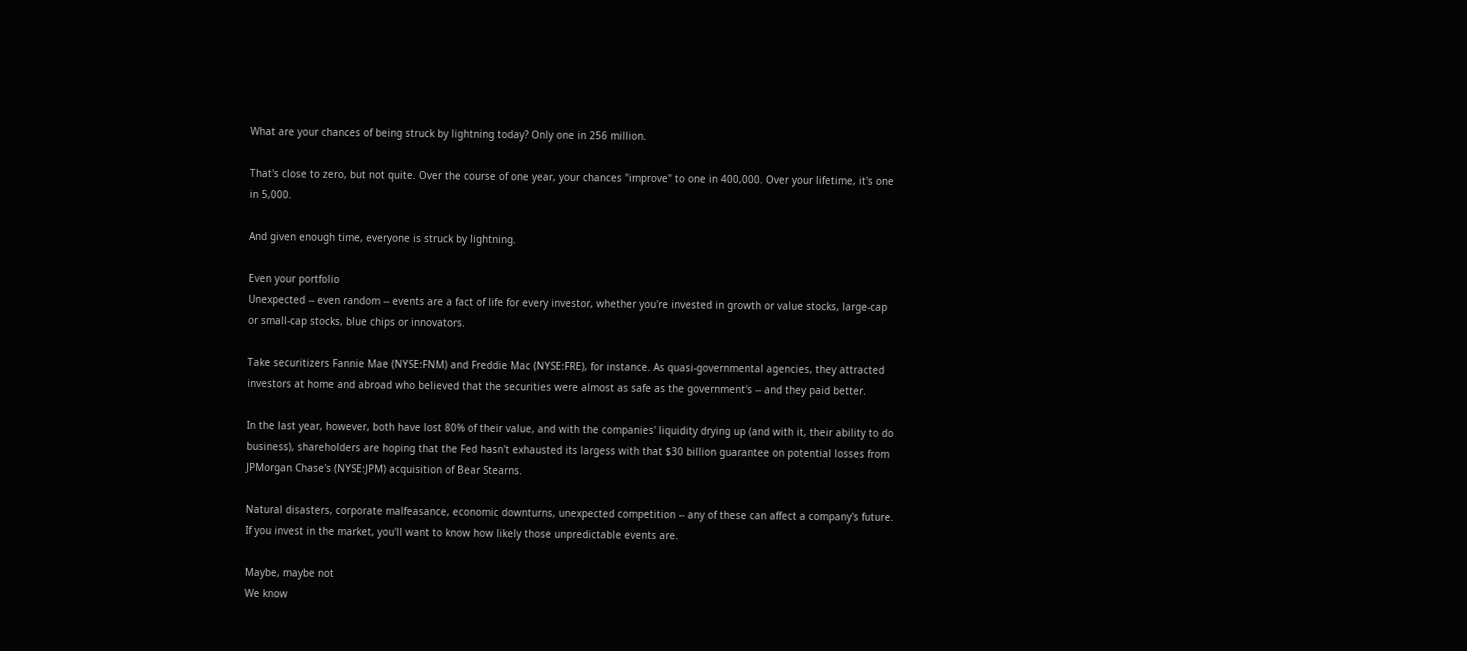What are your chances of being struck by lightning today? Only one in 256 million.

That's close to zero, but not quite. Over the course of one year, your chances "improve" to one in 400,000. Over your lifetime, it's one in 5,000.

And given enough time, everyone is struck by lightning.

Even your portfolio
Unexpected -- even random -- events are a fact of life for every investor, whether you're invested in growth or value stocks, large-cap or small-cap stocks, blue chips or innovators.

Take securitizers Fannie Mae (NYSE:FNM) and Freddie Mac (NYSE:FRE), for instance. As quasi-governmental agencies, they attracted investors at home and abroad who believed that the securities were almost as safe as the government's -- and they paid better.

In the last year, however, both have lost 80% of their value, and with the companies' liquidity drying up (and with it, their ability to do business), shareholders are hoping that the Fed hasn't exhausted its largess with that $30 billion guarantee on potential losses from JPMorgan Chase's (NYSE:JPM) acquisition of Bear Stearns.

Natural disasters, corporate malfeasance, economic downturns, unexpected competition -- any of these can affect a company's future. If you invest in the market, you'll want to know how likely those unpredictable events are.

Maybe, maybe not
We know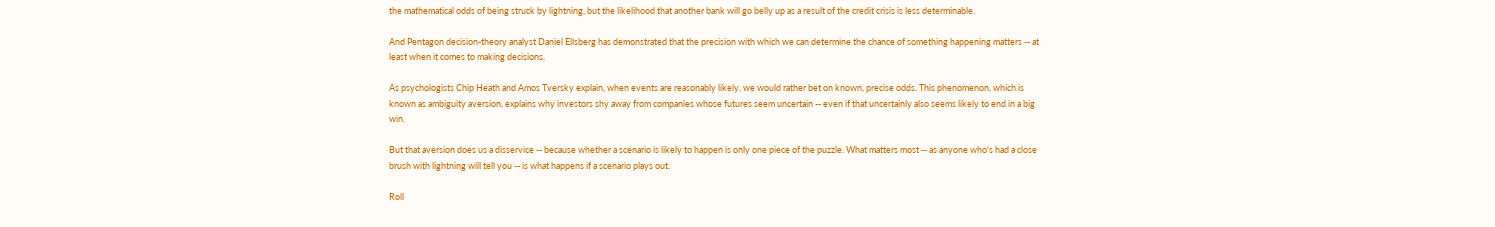the mathematical odds of being struck by lightning, but the likelihood that another bank will go belly up as a result of the credit crisis is less determinable.

And Pentagon decision-theory analyst Daniel Ellsberg has demonstrated that the precision with which we can determine the chance of something happening matters -- at least when it comes to making decisions.

As psychologists Chip Heath and Amos Tversky explain, when events are reasonably likely, we would rather bet on known, precise odds. This phenomenon, which is known as ambiguity aversion, explains why investors shy away from companies whose futures seem uncertain -- even if that uncertainly also seems likely to end in a big win.

But that aversion does us a disservice -- because whether a scenario is likely to happen is only one piece of the puzzle. What matters most -- as anyone who's had a close brush with lightning will tell you -- is what happens if a scenario plays out.

Roll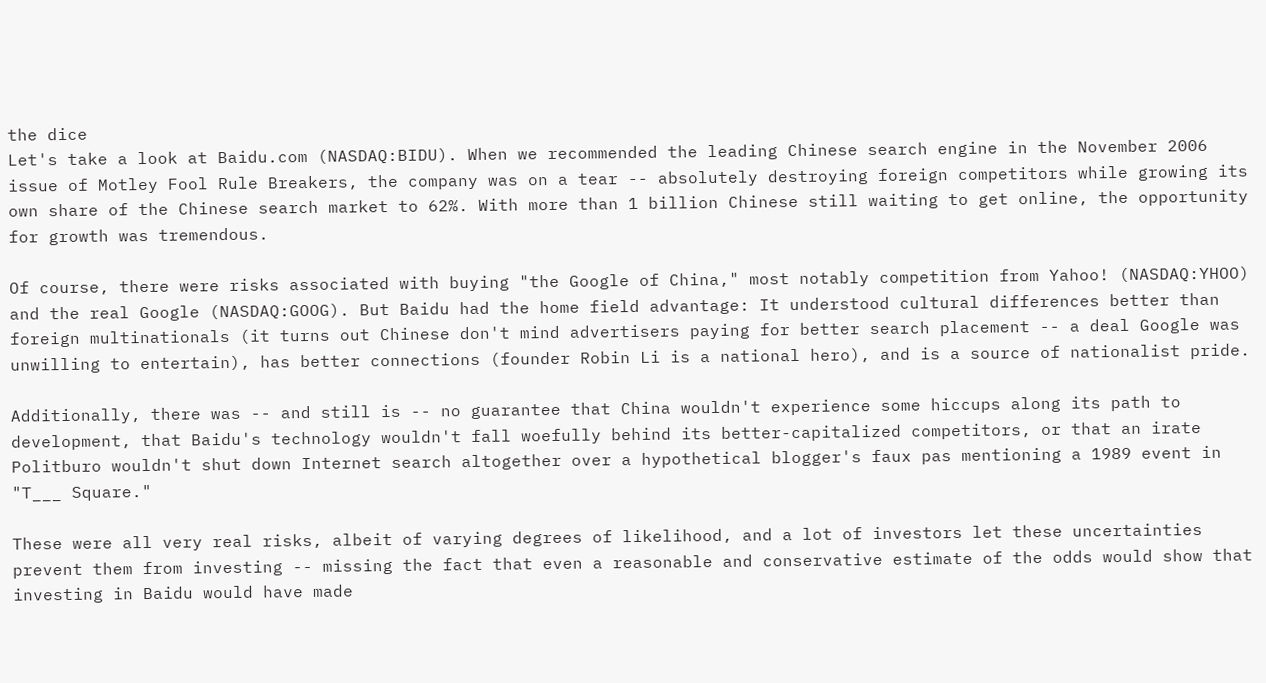the dice
Let's take a look at Baidu.com (NASDAQ:BIDU). When we recommended the leading Chinese search engine in the November 2006 issue of Motley Fool Rule Breakers, the company was on a tear -- absolutely destroying foreign competitors while growing its own share of the Chinese search market to 62%. With more than 1 billion Chinese still waiting to get online, the opportunity for growth was tremendous.

Of course, there were risks associated with buying "the Google of China," most notably competition from Yahoo! (NASDAQ:YHOO) and the real Google (NASDAQ:GOOG). But Baidu had the home field advantage: It understood cultural differences better than foreign multinationals (it turns out Chinese don't mind advertisers paying for better search placement -- a deal Google was unwilling to entertain), has better connections (founder Robin Li is a national hero), and is a source of nationalist pride.

Additionally, there was -- and still is -- no guarantee that China wouldn't experience some hiccups along its path to development, that Baidu's technology wouldn't fall woefully behind its better-capitalized competitors, or that an irate Politburo wouldn't shut down Internet search altogether over a hypothetical blogger's faux pas mentioning a 1989 event in "T___ Square."

These were all very real risks, albeit of varying degrees of likelihood, and a lot of investors let these uncertainties prevent them from investing -- missing the fact that even a reasonable and conservative estimate of the odds would show that investing in Baidu would have made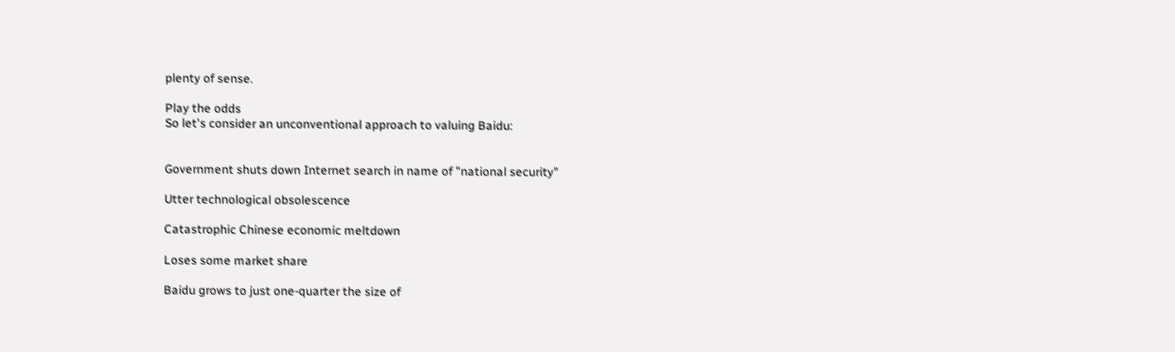plenty of sense.

Play the odds
So let's consider an unconventional approach to valuing Baidu:


Government shuts down Internet search in name of "national security"

Utter technological obsolescence

Catastrophic Chinese economic meltdown

Loses some market share

Baidu grows to just one-quarter the size of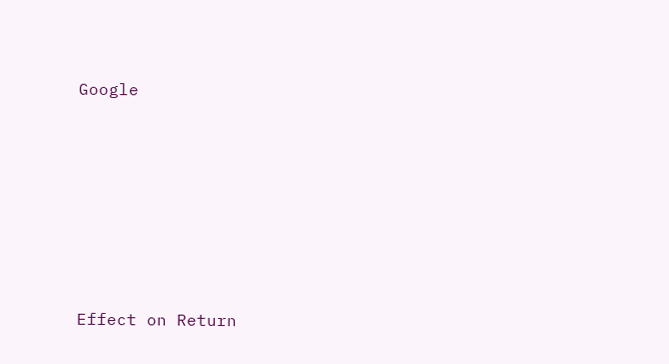Google







Effect on Return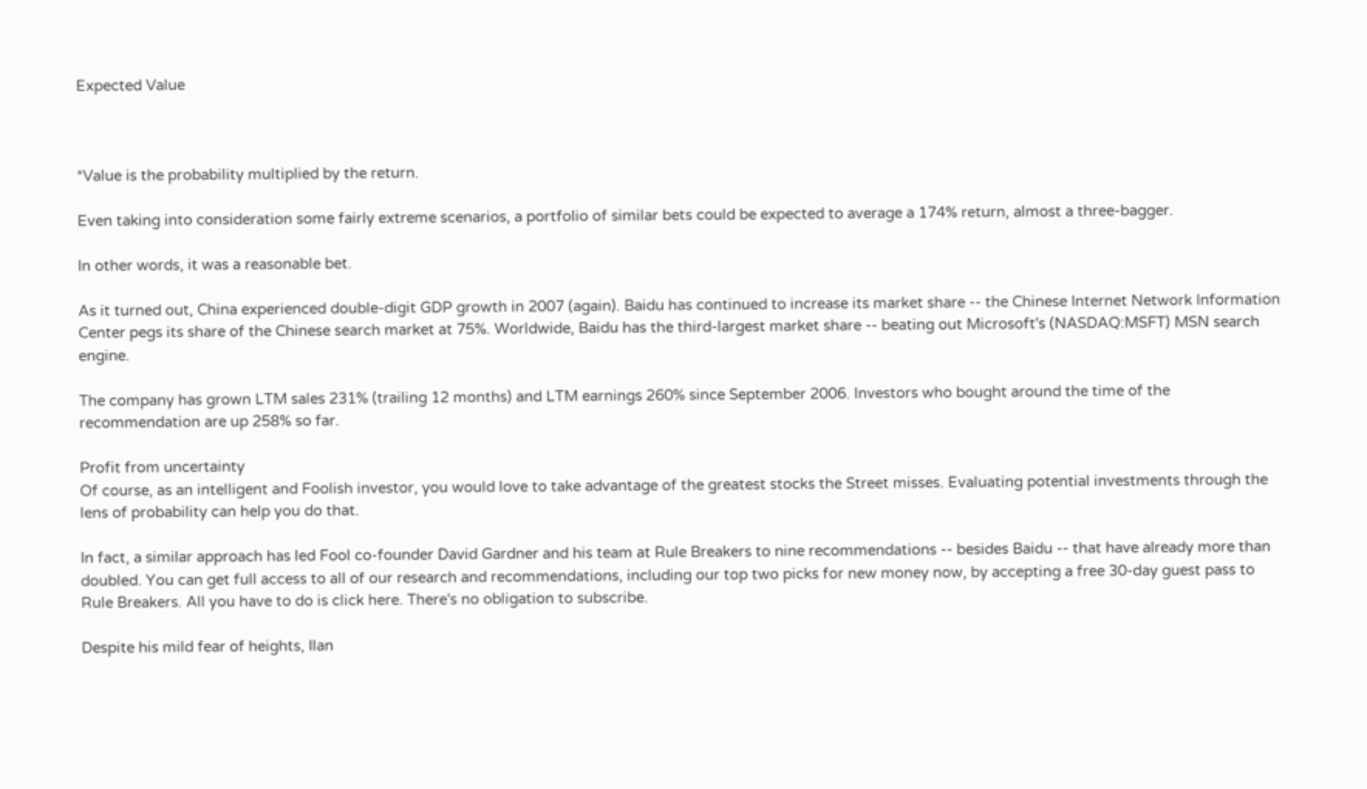Expected Value



*Value is the probability multiplied by the return.

Even taking into consideration some fairly extreme scenarios, a portfolio of similar bets could be expected to average a 174% return, almost a three-bagger.

In other words, it was a reasonable bet.

As it turned out, China experienced double-digit GDP growth in 2007 (again). Baidu has continued to increase its market share -- the Chinese Internet Network Information Center pegs its share of the Chinese search market at 75%. Worldwide, Baidu has the third-largest market share -- beating out Microsoft's (NASDAQ:MSFT) MSN search engine.

The company has grown LTM sales 231% (trailing 12 months) and LTM earnings 260% since September 2006. Investors who bought around the time of the recommendation are up 258% so far.

Profit from uncertainty
Of course, as an intelligent and Foolish investor, you would love to take advantage of the greatest stocks the Street misses. Evaluating potential investments through the lens of probability can help you do that.

In fact, a similar approach has led Fool co-founder David Gardner and his team at Rule Breakers to nine recommendations -- besides Baidu -- that have already more than doubled. You can get full access to all of our research and recommendations, including our top two picks for new money now, by accepting a free 30-day guest pass to Rule Breakers. All you have to do is click here. There's no obligation to subscribe.

Despite his mild fear of heights, Ilan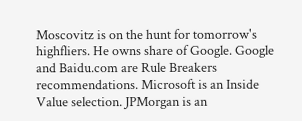Moscovitz is on the hunt for tomorrow's highfliers. He owns share of Google. Google and Baidu.com are Rule Breakers recommendations. Microsoft is an Inside Value selection. JPMorgan is an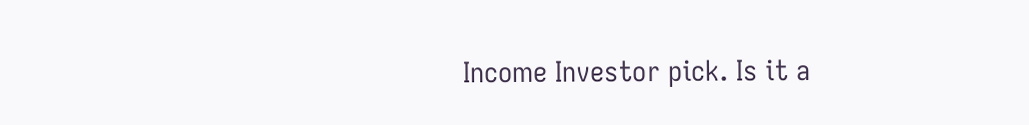Income Investor pick. Is it a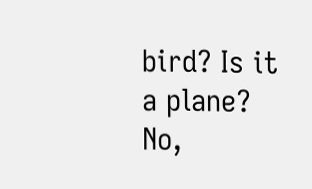bird? Is it a plane? No,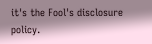it's the Fool's disclosure policy.